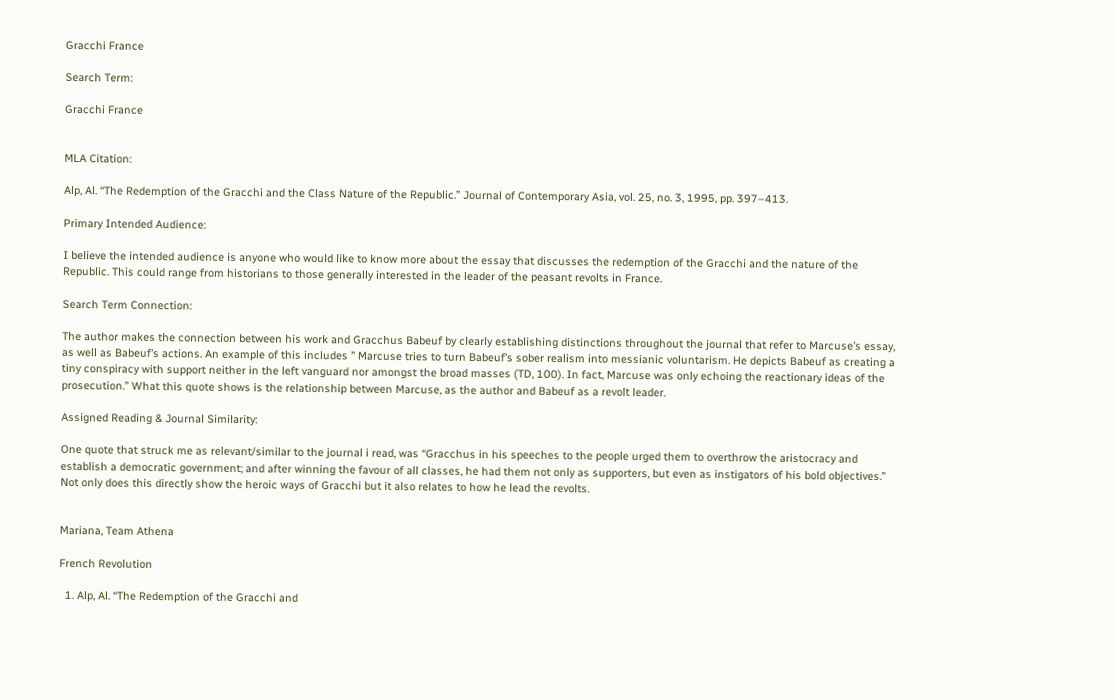Gracchi France

Search Term:

Gracchi France


MLA Citation:

Alp, Al. “The Redemption of the Gracchi and the Class Nature of the Republic.” Journal of Contemporary Asia, vol. 25, no. 3, 1995, pp. 397–413.

Primary Intended Audience:

I believe the intended audience is anyone who would like to know more about the essay that discusses the redemption of the Gracchi and the nature of the Republic. This could range from historians to those generally interested in the leader of the peasant revolts in France.

Search Term Connection:

The author makes the connection between his work and Gracchus Babeuf by clearly establishing distinctions throughout the journal that refer to Marcuse’s essay, as well as Babeuf’s actions. An example of this includes ” Marcuse tries to turn Babeuf’s sober realism into messianic voluntarism. He depicts Babeuf as creating a tiny conspiracy with support neither in the left vanguard nor amongst the broad masses (TD, 100). In fact, Marcuse was only echoing the reactionary ideas of the prosecution.” What this quote shows is the relationship between Marcuse, as the author and Babeuf as a revolt leader.

Assigned Reading & Journal Similarity:

One quote that struck me as relevant/similar to the journal i read, was “Gracchus in his speeches to the people urged them to overthrow the aristocracy and establish a democratic government; and after winning the favour of all classes, he had them not only as supporters, but even as instigators of his bold objectives.” Not only does this directly show the heroic ways of Gracchi but it also relates to how he lead the revolts.


Mariana, Team Athena

French Revolution

  1. Alp, Al. “The Redemption of the Gracchi and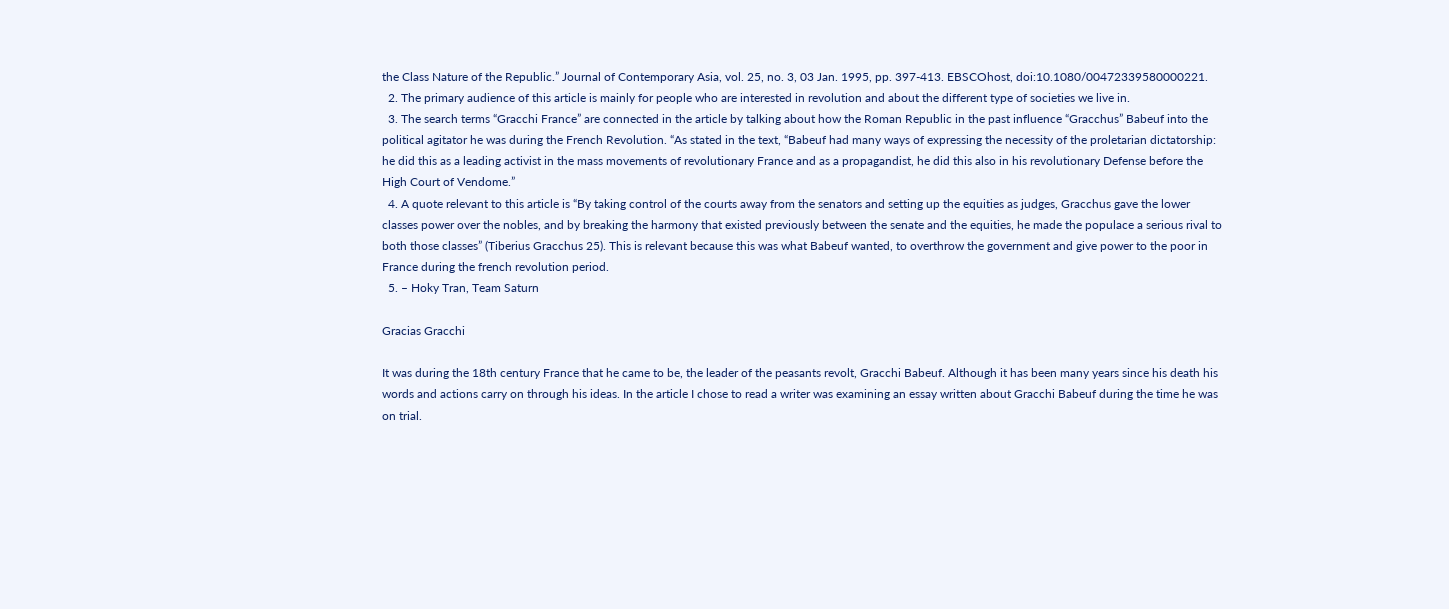the Class Nature of the Republic.” Journal of Contemporary Asia, vol. 25, no. 3, 03 Jan. 1995, pp. 397-413. EBSCOhost, doi:10.1080/00472339580000221.
  2. The primary audience of this article is mainly for people who are interested in revolution and about the different type of societies we live in.
  3. The search terms “Gracchi France” are connected in the article by talking about how the Roman Republic in the past influence “Gracchus” Babeuf into the political agitator he was during the French Revolution. “As stated in the text, “Babeuf had many ways of expressing the necessity of the proletarian dictatorship: he did this as a leading activist in the mass movements of revolutionary France and as a propagandist, he did this also in his revolutionary Defense before the High Court of Vendome.”
  4. A quote relevant to this article is “By taking control of the courts away from the senators and setting up the equities as judges, Gracchus gave the lower classes power over the nobles, and by breaking the harmony that existed previously between the senate and the equities, he made the populace a serious rival to both those classes” (Tiberius Gracchus 25). This is relevant because this was what Babeuf wanted, to overthrow the government and give power to the poor in France during the french revolution period.
  5. – Hoky Tran, Team Saturn

Gracias Gracchi

It was during the 18th century France that he came to be, the leader of the peasants revolt, Gracchi Babeuf. Although it has been many years since his death his words and actions carry on through his ideas. In the article I chose to read a writer was examining an essay written about Gracchi Babeuf during the time he was on trial.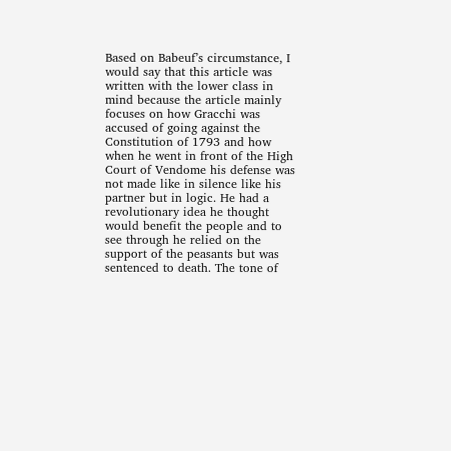Based on Babeuf’s circumstance, I would say that this article was written with the lower class in mind because the article mainly focuses on how Gracchi was accused of going against the Constitution of 1793 and how when he went in front of the High Court of Vendome his defense was not made like in silence like his partner but in logic. He had a revolutionary idea he thought would benefit the people and to see through he relied on the support of the peasants but was sentenced to death. The tone of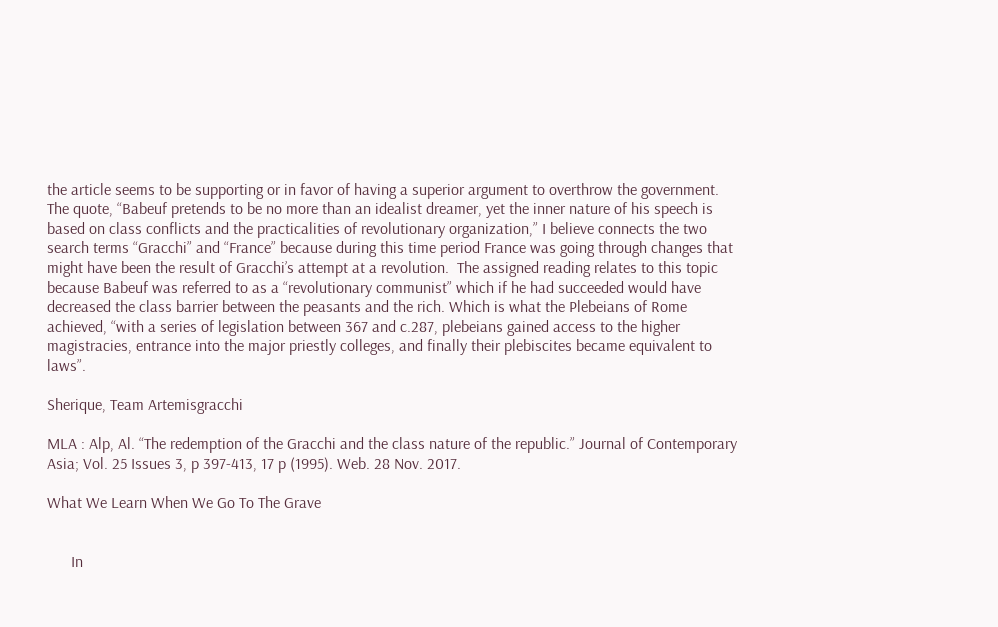the article seems to be supporting or in favor of having a superior argument to overthrow the government. The quote, “Babeuf pretends to be no more than an idealist dreamer, yet the inner nature of his speech is based on class conflicts and the practicalities of revolutionary organization,” I believe connects the two search terms “Gracchi” and “France” because during this time period France was going through changes that might have been the result of Gracchi’s attempt at a revolution.  The assigned reading relates to this topic because Babeuf was referred to as a “revolutionary communist” which if he had succeeded would have decreased the class barrier between the peasants and the rich. Which is what the Plebeians of Rome achieved, “with a series of legislation between 367 and c.287, plebeians gained access to the higher magistracies, entrance into the major priestly colleges, and finally their plebiscites became equivalent to laws”.

Sherique, Team Artemisgracchi

MLA : Alp, Al. “The redemption of the Gracchi and the class nature of the republic.” Journal of Contemporary Asia; Vol. 25 Issues 3, p 397-413, 17 p (1995). Web. 28 Nov. 2017.

What We Learn When We Go To The Grave


      In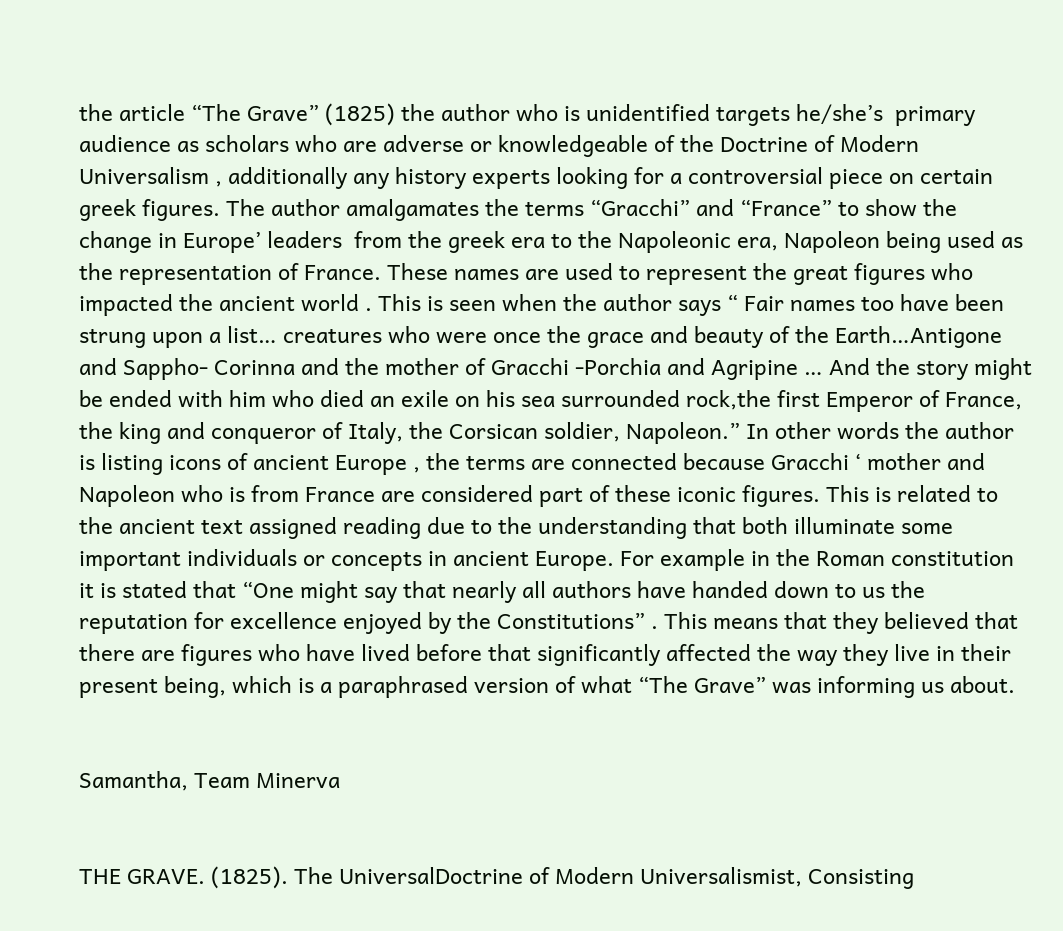the article “The Grave” (1825) the author who is unidentified targets he/she’s  primary audience as scholars who are adverse or knowledgeable of the Doctrine of Modern Universalism , additionally any history experts looking for a controversial piece on certain greek figures. The author amalgamates the terms “Gracchi” and “France” to show the change in Europe’ leaders  from the greek era to the Napoleonic era, Napoleon being used as the representation of France. These names are used to represent the great figures who impacted the ancient world . This is seen when the author says “ Fair names too have been strung upon a list… creatures who were once the grace and beauty of the Earth…Antigone and Sappho- Corinna and the mother of Gracchi -Porchia and Agripine … And the story might be ended with him who died an exile on his sea surrounded rock,the first Emperor of France, the king and conqueror of Italy, the Corsican soldier, Napoleon.” In other words the author is listing icons of ancient Europe , the terms are connected because Gracchi ‘ mother and  Napoleon who is from France are considered part of these iconic figures. This is related to the ancient text assigned reading due to the understanding that both illuminate some important individuals or concepts in ancient Europe. For example in the Roman constitution it is stated that “One might say that nearly all authors have handed down to us the reputation for excellence enjoyed by the Constitutions” . This means that they believed that there are figures who have lived before that significantly affected the way they live in their present being, which is a paraphrased version of what “The Grave” was informing us about.


Samantha, Team Minerva


THE GRAVE. (1825). The UniversalDoctrine of Modern Universalismist, Consisting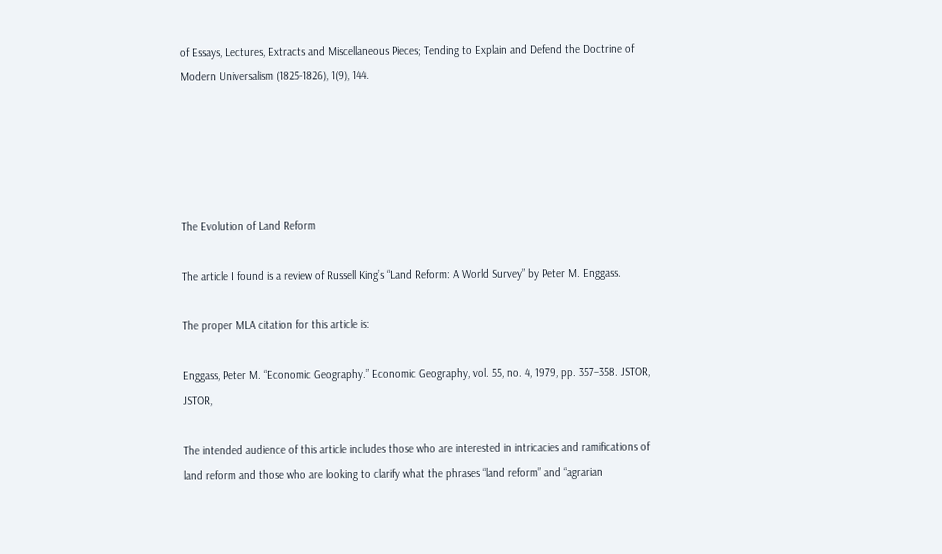of Essays, Lectures, Extracts and Miscellaneous Pieces; Tending to Explain and Defend the Doctrine of Modern Universalism (1825-1826), 1(9), 144.





The Evolution of Land Reform

The article I found is a review of Russell King’s “Land Reform: A World Survey” by Peter M. Enggass.

The proper MLA citation for this article is:

Enggass, Peter M. “Economic Geography.” Economic Geography, vol. 55, no. 4, 1979, pp. 357–358. JSTOR, JSTOR,

The intended audience of this article includes those who are interested in intricacies and ramifications of land reform and those who are looking to clarify what the phrases “land reform” and “agrarian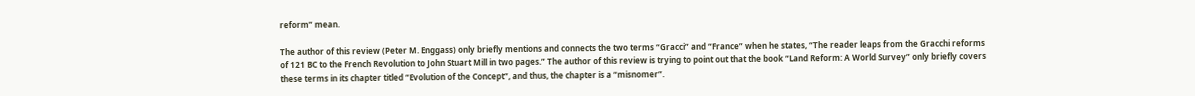reform” mean.

The author of this review (Peter M. Enggass) only briefly mentions and connects the two terms “Gracci” and “France” when he states, “The reader leaps from the Gracchi reforms of 121 BC to the French Revolution to John Stuart Mill in two pages.” The author of this review is trying to point out that the book “Land Reform: A World Survey” only briefly covers these terms in its chapter titled “Evolution of the Concept”, and thus, the chapter is a “misnomer”.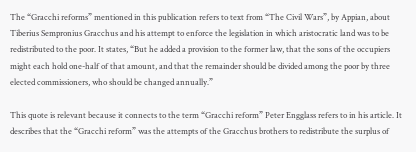The “Gracchi reforms” mentioned in this publication refers to text from “The Civil Wars”, by Appian, about Tiberius Sempronius Gracchus and his attempt to enforce the legislation in which aristocratic land was to be redistributed to the poor. It states, “But he added a provision to the former law, that the sons of the occupiers might each hold one-half of that amount, and that the remainder should be divided among the poor by three elected commissioners, who should be changed annually.”

This quote is relevant because it connects to the term “Gracchi reform” Peter Engglass refers to in his article. It describes that the “Gracchi reform” was the attempts of the Gracchus brothers to redistribute the surplus of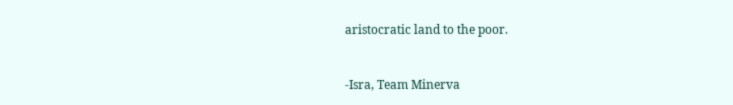aristocratic land to the poor.


-Isra, Team Minerva